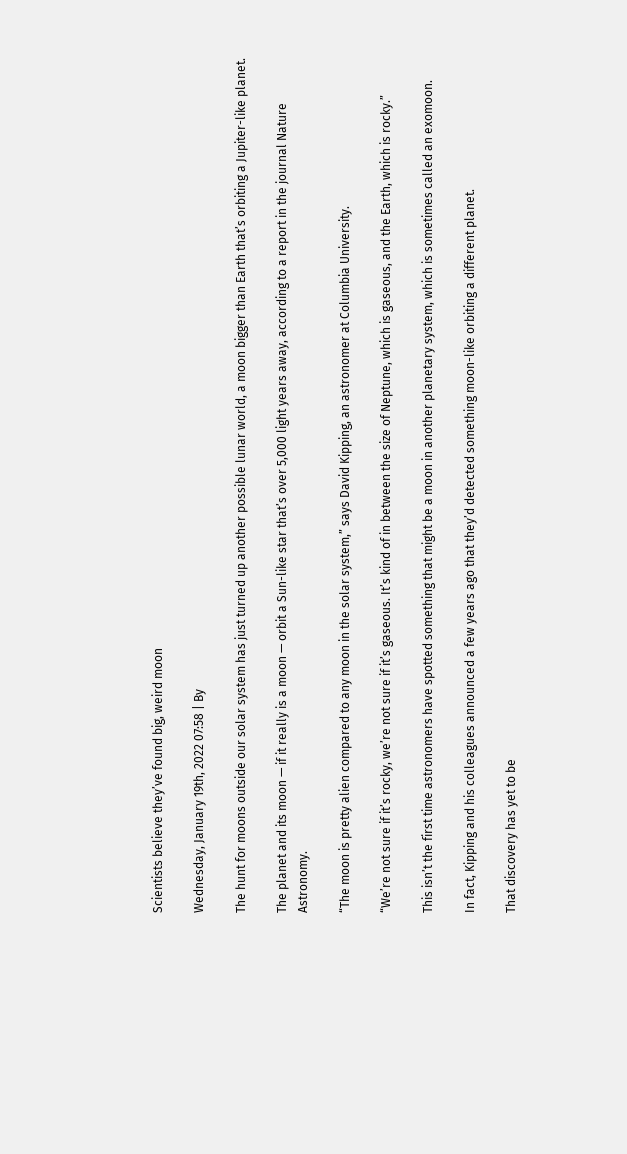Scientists believe they’ve found big, weird moon

Wednesday, January 19th, 2022 07:58 | By

The hunt for moons outside our solar system has just turned up another possible lunar world, a moon bigger than Earth that’s orbiting a Jupiter-like planet.

The planet and its moon — if it really is a moon — orbit a Sun-like star that’s over 5,000 light years away, according to a report in the journal Nature Astronomy.

“The moon is pretty alien compared to any moon in the solar system,” says David Kipping, an astronomer at Columbia University.

“We’re not sure if it’s rocky, we’re not sure if it’s gaseous. It’s kind of in between the size of Neptune, which is gaseous, and the Earth, which is rocky.”

This isn’t the first time astronomers have spotted something that might be a moon in another planetary system, which is sometimes called an exomoon.

In fact, Kipping and his colleagues announced a few years ago that they’d detected something moon-like orbiting a different planet.

That discovery has yet to be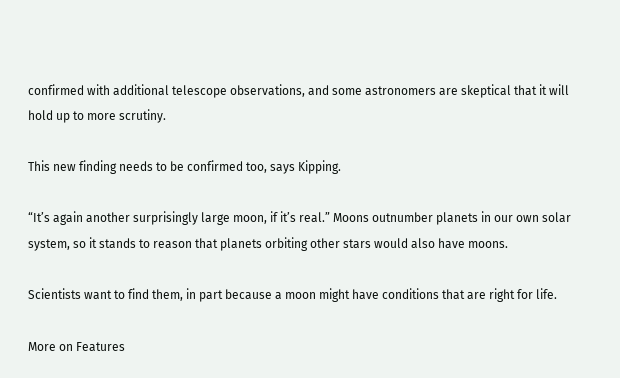confirmed with additional telescope observations, and some astronomers are skeptical that it will hold up to more scrutiny.

This new finding needs to be confirmed too, says Kipping.

“It’s again another surprisingly large moon, if it’s real.” Moons outnumber planets in our own solar system, so it stands to reason that planets orbiting other stars would also have moons.

Scientists want to find them, in part because a moon might have conditions that are right for life.

More on Features